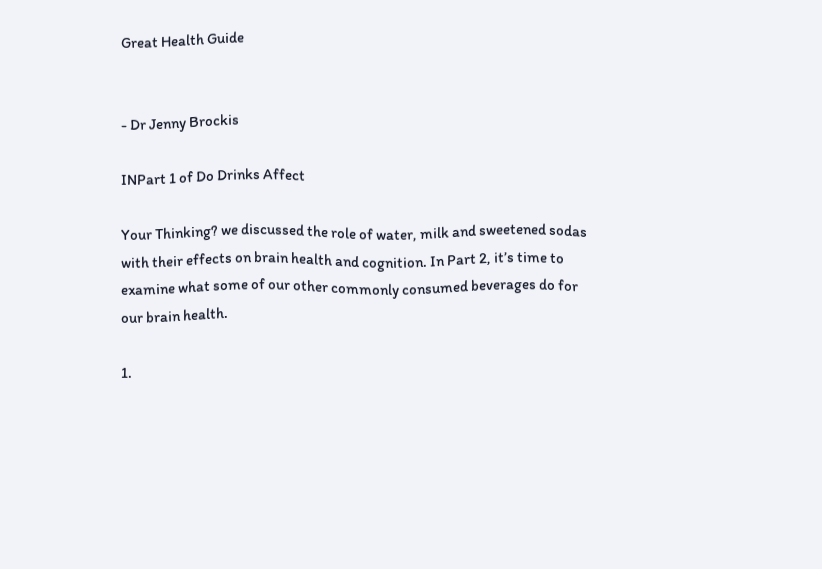Great Health Guide


- Dr Jenny Brockis

INPart 1 of Do Drinks Affect

Your Thinking? we discussed the role of water, milk and sweetened sodas with their effects on brain health and cognition. In Part 2, it’s time to examine what some of our other commonly consumed beverages do for our brain health.

1.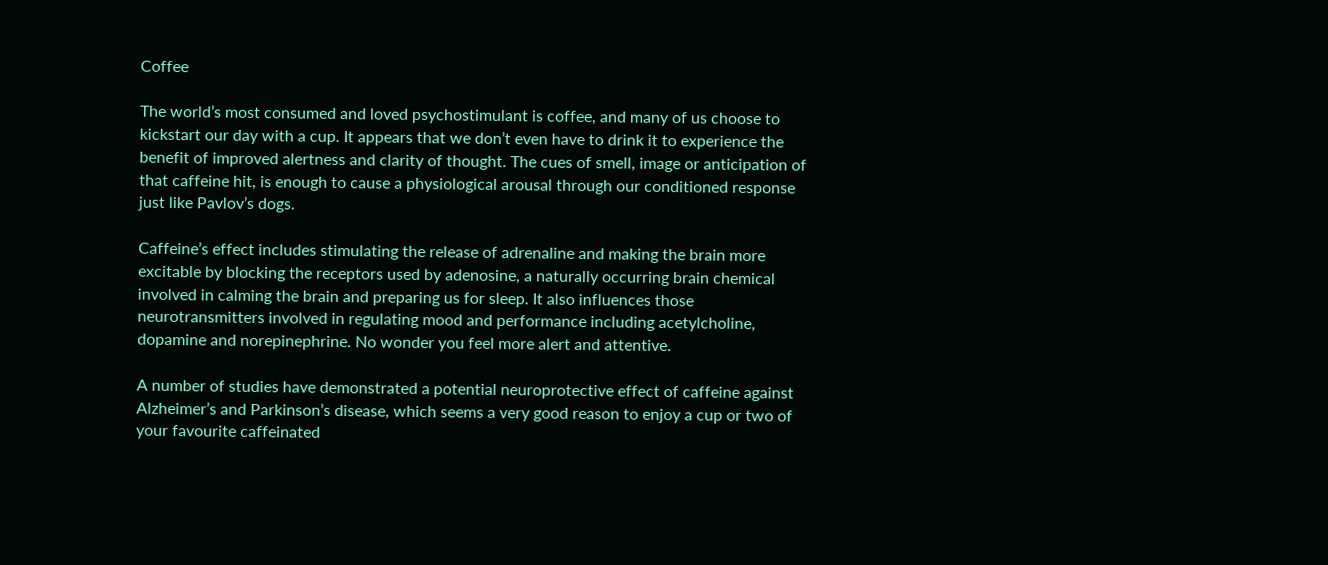Coffee

The world’s most consumed and loved psychostimulant is coffee, and many of us choose to kickstart our day with a cup. It appears that we don’t even have to drink it to experience the benefit of improved alertness and clarity of thought. The cues of smell, image or anticipation of that caffeine hit, is enough to cause a physiological arousal through our conditioned response just like Pavlov’s dogs.

Caffeine’s effect includes stimulating the release of adrenaline and making the brain more excitable by blocking the receptors used by adenosine, a naturally occurring brain chemical involved in calming the brain and preparing us for sleep. It also influences those neurotransmitters involved in regulating mood and performance including acetylcholine, dopamine and norepinephrine. No wonder you feel more alert and attentive.

A number of studies have demonstrated a potential neuroprotective effect of caffeine against Alzheimer’s and Parkinson’s disease, which seems a very good reason to enjoy a cup or two of your favourite caffeinated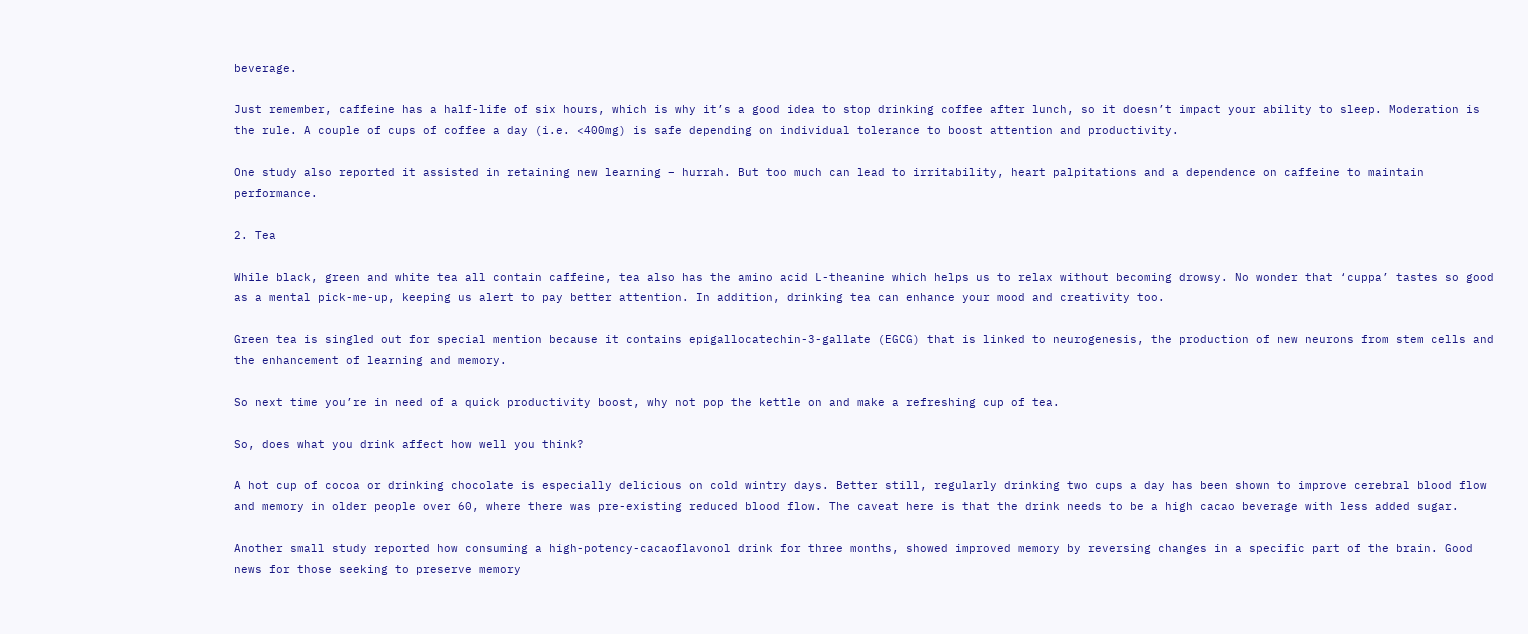beverage.

Just remember, caffeine has a half-life of six hours, which is why it’s a good idea to stop drinking coffee after lunch, so it doesn’t impact your ability to sleep. Moderation is the rule. A couple of cups of coffee a day (i.e. <400mg) is safe depending on individual tolerance to boost attention and productivity.

One study also reported it assisted in retaining new learning – hurrah. But too much can lead to irritability, heart palpitations and a dependence on caffeine to maintain performance.

2. Tea

While black, green and white tea all contain caffeine, tea also has the amino acid L-theanine which helps us to relax without becoming drowsy. No wonder that ‘cuppa’ tastes so good as a mental pick-me-up, keeping us alert to pay better attention. In addition, drinking tea can enhance your mood and creativity too.

Green tea is singled out for special mention because it contains epigallocatechin-3-gallate (EGCG) that is linked to neurogenesis, the production of new neurons from stem cells and the enhancement of learning and memory.

So next time you’re in need of a quick productivity boost, why not pop the kettle on and make a refreshing cup of tea.

So, does what you drink affect how well you think?

A hot cup of cocoa or drinking chocolate is especially delicious on cold wintry days. Better still, regularly drinking two cups a day has been shown to improve cerebral blood flow and memory in older people over 60, where there was pre-existing reduced blood flow. The caveat here is that the drink needs to be a high cacao beverage with less added sugar.

Another small study reported how consuming a high-potency-cacaoflavonol drink for three months, showed improved memory by reversing changes in a specific part of the brain. Good news for those seeking to preserve memory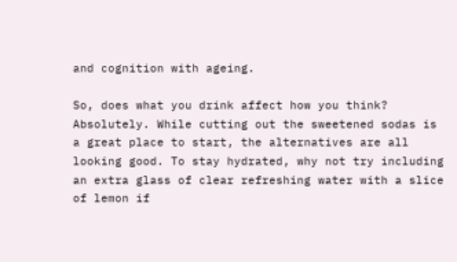and cognition with ageing.

So, does what you drink affect how you think? Absolutely. While cutting out the sweetened sodas is a great place to start, the alternatives are all looking good. To stay hydrated, why not try including an extra glass of clear refreshing water with a slice of lemon if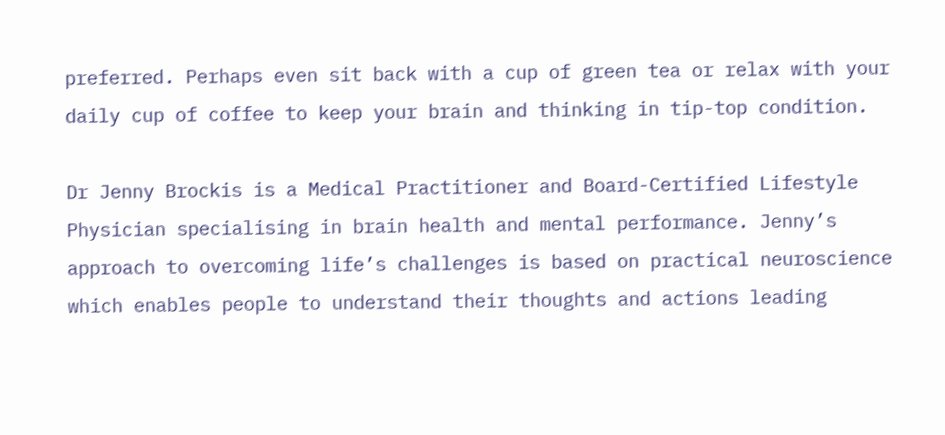preferred. Perhaps even sit back with a cup of green tea or relax with your daily cup of coffee to keep your brain and thinking in tip-top condition.

Dr Jenny Brockis is a Medical Practitioner and Board-Certified Lifestyle Physician specialising in brain health and mental performance. Jenny’s approach to overcoming life’s challenges is based on practical neuroscience which enables people to understand their thoughts and actions leading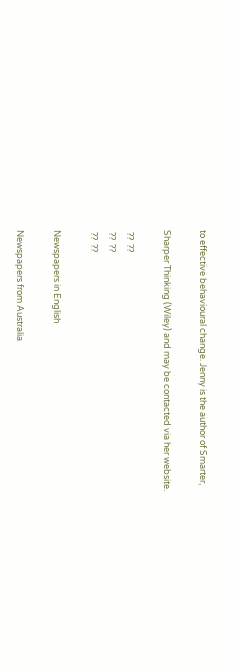to effective behavioural change. Jenny is the author of Smarter,

Sharper Thinking (Wiley) and may be contacted via her website.

 ??  ??
 ??  ??
 ??  ??

Newspapers in English

Newspapers from Australia